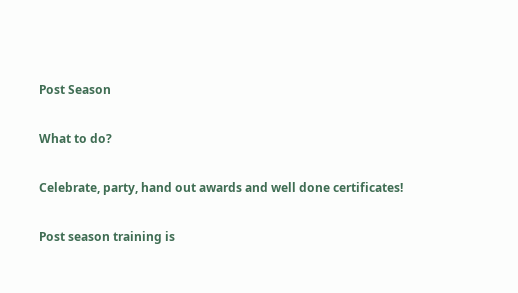Post Season

What to do?

Celebrate, party, hand out awards and well done certificates!

Post season training is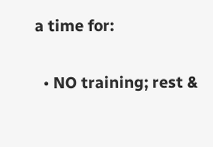a time for:

  • NO training; rest &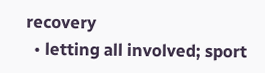recovery
  • letting all involved; sport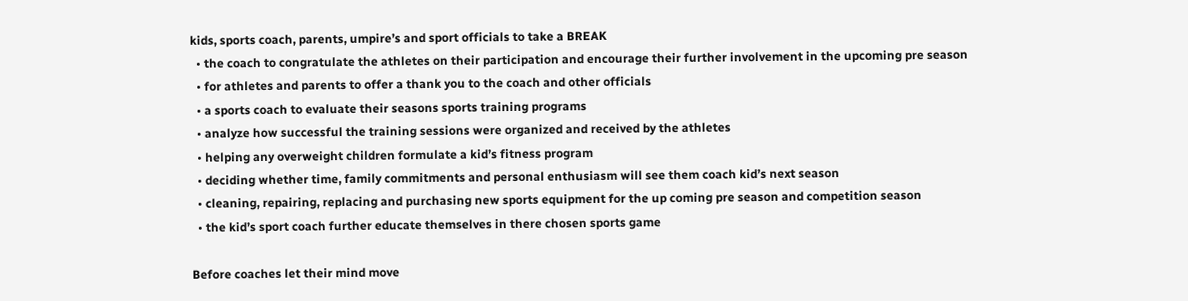kids, sports coach, parents, umpire’s and sport officials to take a BREAK
  • the coach to congratulate the athletes on their participation and encourage their further involvement in the upcoming pre season
  • for athletes and parents to offer a thank you to the coach and other officials
  • a sports coach to evaluate their seasons sports training programs
  • analyze how successful the training sessions were organized and received by the athletes
  • helping any overweight children formulate a kid’s fitness program
  • deciding whether time, family commitments and personal enthusiasm will see them coach kid’s next season
  • cleaning, repairing, replacing and purchasing new sports equipment for the up coming pre season and competition season
  • the kid’s sport coach further educate themselves in there chosen sports game

Before coaches let their mind move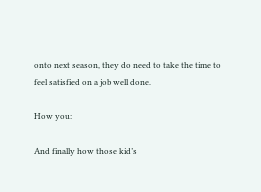onto next season, they do need to take the time to feel satisfied on a job well done.

How you:

And finally how those kid’s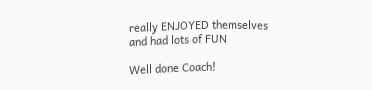really ENJOYED themselves and had lots of FUN

Well done Coach!